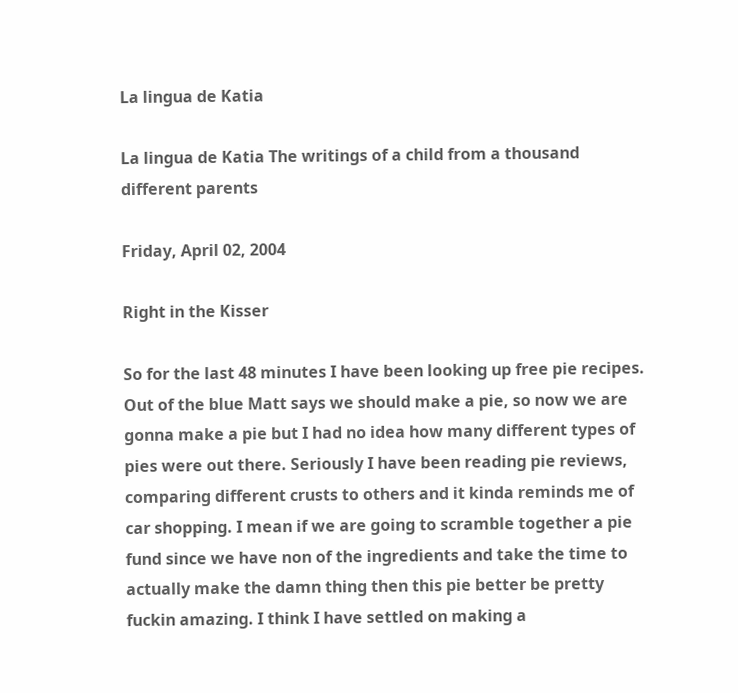La lingua de Katia

La lingua de Katia The writings of a child from a thousand different parents

Friday, April 02, 2004

Right in the Kisser

So for the last 48 minutes I have been looking up free pie recipes. Out of the blue Matt says we should make a pie, so now we are gonna make a pie but I had no idea how many different types of pies were out there. Seriously I have been reading pie reviews, comparing different crusts to others and it kinda reminds me of car shopping. I mean if we are going to scramble together a pie fund since we have non of the ingredients and take the time to actually make the damn thing then this pie better be pretty fuckin amazing. I think I have settled on making a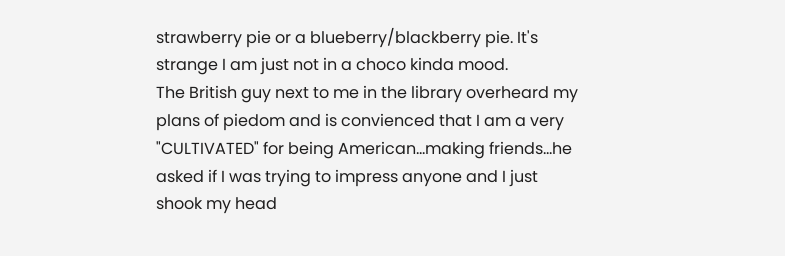strawberry pie or a blueberry/blackberry pie. It's strange I am just not in a choco kinda mood.
The British guy next to me in the library overheard my plans of piedom and is convienced that I am a very "CULTIVATED" for being American...making friends...he asked if I was trying to impress anyone and I just shook my head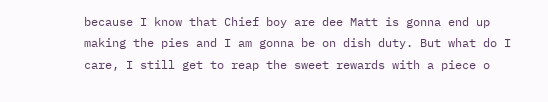because I know that Chief boy are dee Matt is gonna end up making the pies and I am gonna be on dish duty. But what do I care, I still get to reap the sweet rewards with a piece o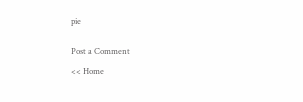pie


Post a Comment

<< Home